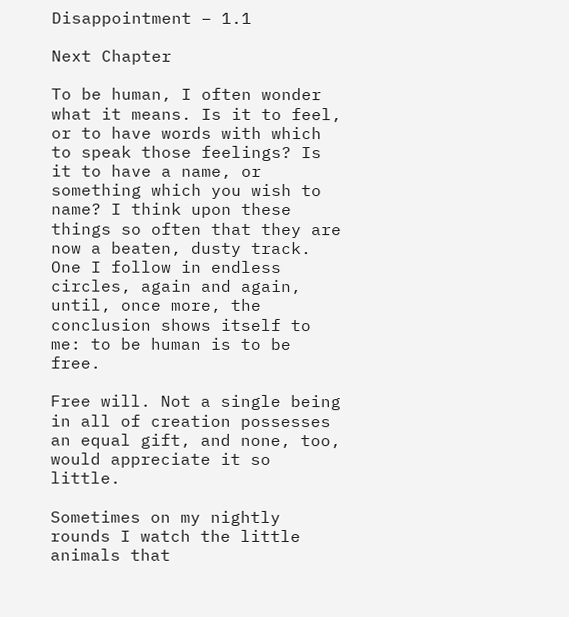Disappointment – 1.1

Next Chapter

To be human, I often wonder what it means. Is it to feel, or to have words with which to speak those feelings? Is it to have a name, or something which you wish to name? I think upon these things so often that they are now a beaten, dusty track. One I follow in endless circles, again and again, until, once more, the conclusion shows itself to me: to be human is to be free.

Free will. Not a single being in all of creation possesses an equal gift, and none, too, would appreciate it so little.

Sometimes on my nightly rounds I watch the little animals that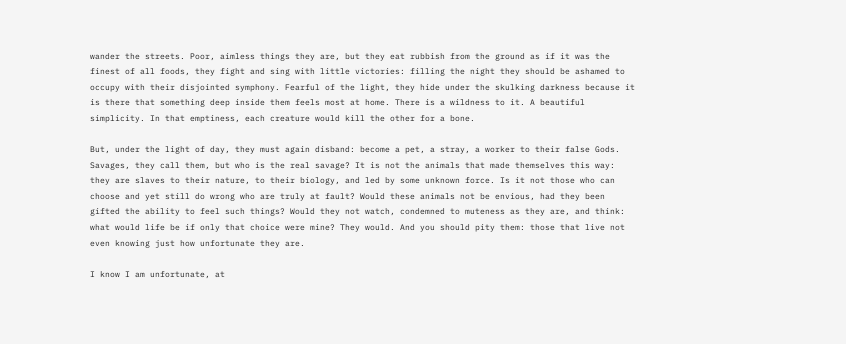wander the streets. Poor, aimless things they are, but they eat rubbish from the ground as if it was the finest of all foods, they fight and sing with little victories: filling the night they should be ashamed to occupy with their disjointed symphony. Fearful of the light, they hide under the skulking darkness because it is there that something deep inside them feels most at home. There is a wildness to it. A beautiful simplicity. In that emptiness, each creature would kill the other for a bone.

But, under the light of day, they must again disband: become a pet, a stray, a worker to their false Gods. Savages, they call them, but who is the real savage? It is not the animals that made themselves this way: they are slaves to their nature, to their biology, and led by some unknown force. Is it not those who can choose and yet still do wrong who are truly at fault? Would these animals not be envious, had they been gifted the ability to feel such things? Would they not watch, condemned to muteness as they are, and think: what would life be if only that choice were mine? They would. And you should pity them: those that live not even knowing just how unfortunate they are.

I know I am unfortunate, at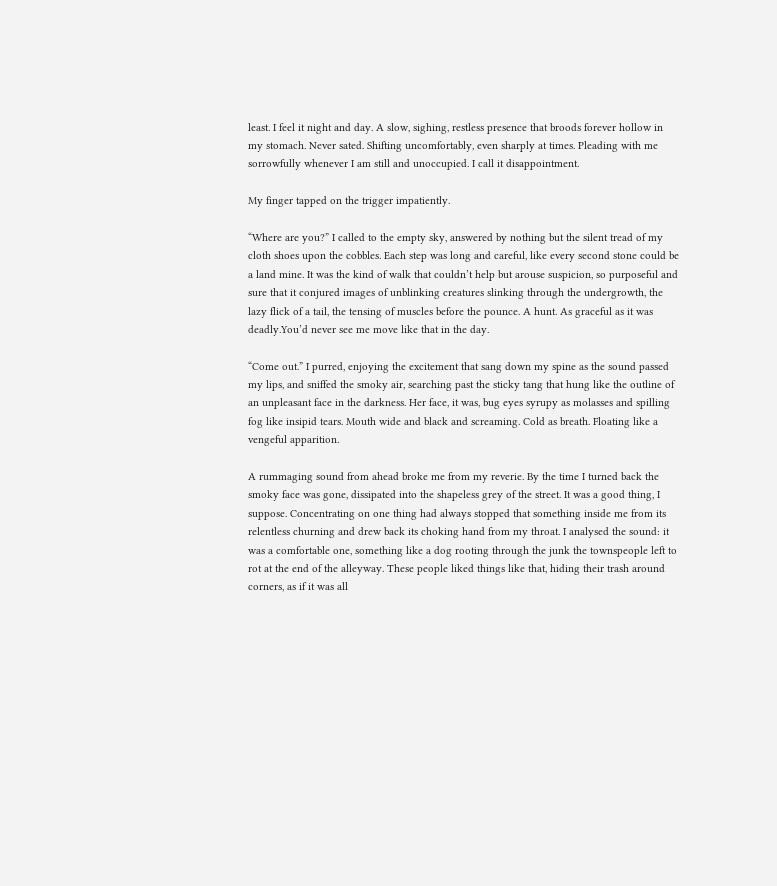least. I feel it night and day. A slow, sighing, restless presence that broods forever hollow in my stomach. Never sated. Shifting uncomfortably, even sharply at times. Pleading with me sorrowfully whenever I am still and unoccupied. I call it disappointment.

My finger tapped on the trigger impatiently.

“Where are you?” I called to the empty sky, answered by nothing but the silent tread of my cloth shoes upon the cobbles. Each step was long and careful, like every second stone could be a land mine. It was the kind of walk that couldn’t help but arouse suspicion, so purposeful and sure that it conjured images of unblinking creatures slinking through the undergrowth, the lazy flick of a tail, the tensing of muscles before the pounce. A hunt. As graceful as it was deadly.You’d never see me move like that in the day.

“Come out.” I purred, enjoying the excitement that sang down my spine as the sound passed my lips, and sniffed the smoky air, searching past the sticky tang that hung like the outline of an unpleasant face in the darkness. Her face, it was, bug eyes syrupy as molasses and spilling fog like insipid tears. Mouth wide and black and screaming. Cold as breath. Floating like a vengeful apparition.

A rummaging sound from ahead broke me from my reverie. By the time I turned back the smoky face was gone, dissipated into the shapeless grey of the street. It was a good thing, I suppose. Concentrating on one thing had always stopped that something inside me from its relentless churning and drew back its choking hand from my throat. I analysed the sound: it was a comfortable one, something like a dog rooting through the junk the townspeople left to rot at the end of the alleyway. These people liked things like that, hiding their trash around corners, as if it was all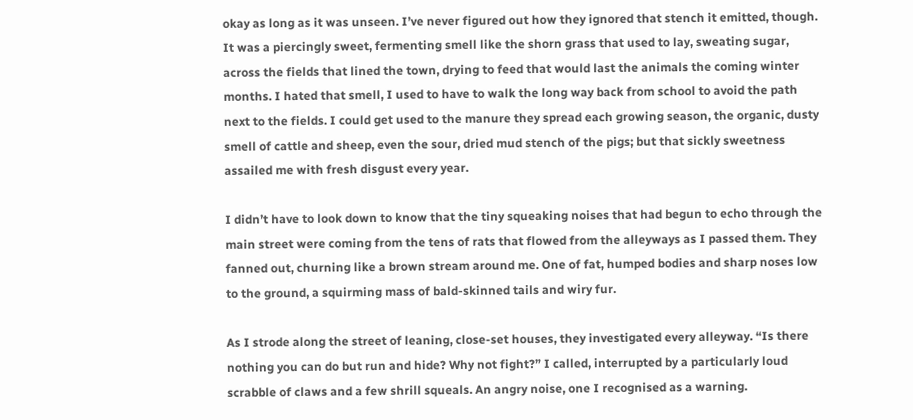okay as long as it was unseen. I’ve never figured out how they ignored that stench it emitted, though. It was a piercingly sweet, fermenting smell like the shorn grass that used to lay, sweating sugar, across the fields that lined the town, drying to feed that would last the animals the coming winter months. I hated that smell, I used to have to walk the long way back from school to avoid the path next to the fields. I could get used to the manure they spread each growing season, the organic, dusty smell of cattle and sheep, even the sour, dried mud stench of the pigs; but that sickly sweetness assailed me with fresh disgust every year.

I didn’t have to look down to know that the tiny squeaking noises that had begun to echo through the main street were coming from the tens of rats that flowed from the alleyways as I passed them. They fanned out, churning like a brown stream around me. One of fat, humped bodies and sharp noses low to the ground, a squirming mass of bald-skinned tails and wiry fur.

As I strode along the street of leaning, close-set houses, they investigated every alleyway. “Is there nothing you can do but run and hide? Why not fight?” I called, interrupted by a particularly loud scrabble of claws and a few shrill squeals. An angry noise, one I recognised as a warning.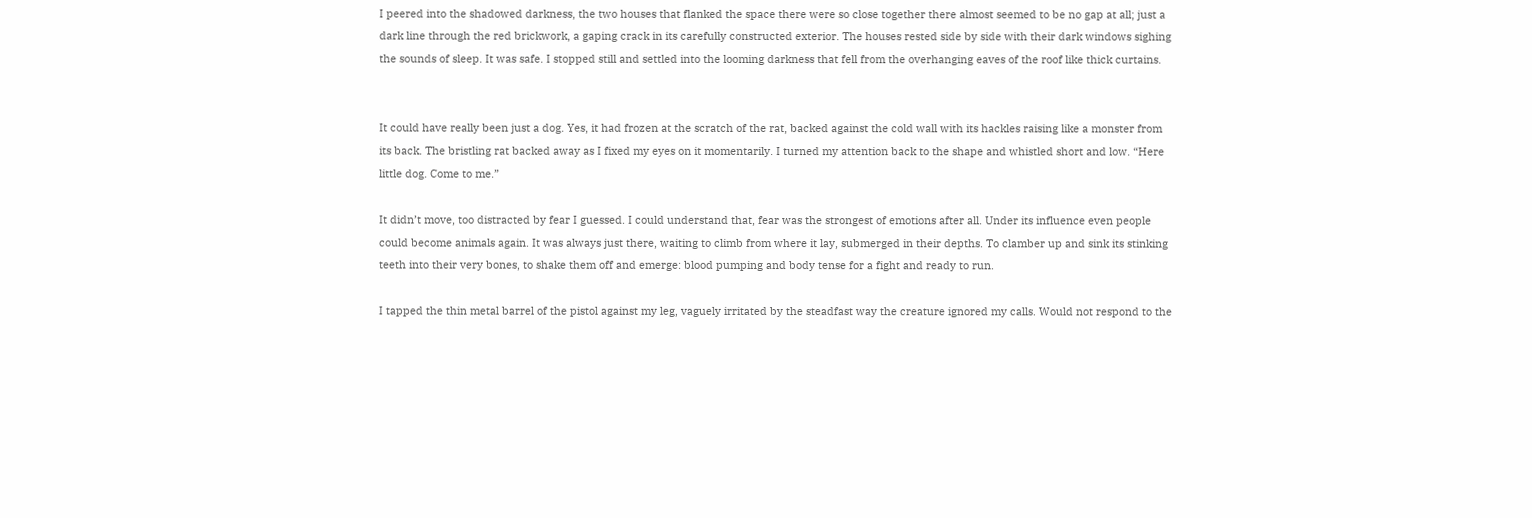I peered into the shadowed darkness, the two houses that flanked the space there were so close together there almost seemed to be no gap at all; just a dark line through the red brickwork, a gaping crack in its carefully constructed exterior. The houses rested side by side with their dark windows sighing the sounds of sleep. It was safe. I stopped still and settled into the looming darkness that fell from the overhanging eaves of the roof like thick curtains.


It could have really been just a dog. Yes, it had frozen at the scratch of the rat, backed against the cold wall with its hackles raising like a monster from its back. The bristling rat backed away as I fixed my eyes on it momentarily. I turned my attention back to the shape and whistled short and low. “Here little dog. Come to me.”

It didn’t move, too distracted by fear I guessed. I could understand that, fear was the strongest of emotions after all. Under its influence even people could become animals again. It was always just there, waiting to climb from where it lay, submerged in their depths. To clamber up and sink its stinking teeth into their very bones, to shake them off and emerge: blood pumping and body tense for a fight and ready to run.

I tapped the thin metal barrel of the pistol against my leg, vaguely irritated by the steadfast way the creature ignored my calls. Would not respond to the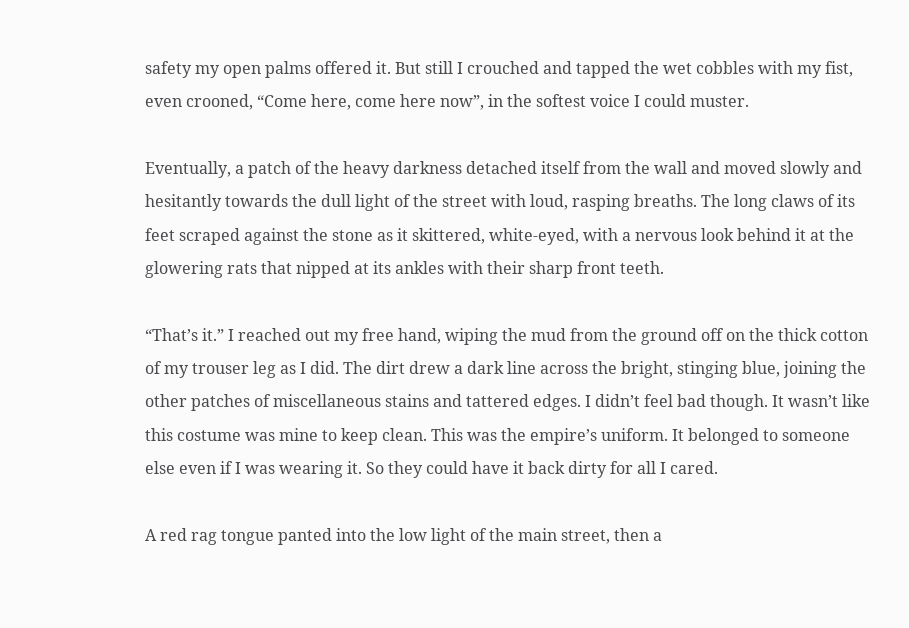safety my open palms offered it. But still I crouched and tapped the wet cobbles with my fist, even crooned, “Come here, come here now”, in the softest voice I could muster.

Eventually, a patch of the heavy darkness detached itself from the wall and moved slowly and hesitantly towards the dull light of the street with loud, rasping breaths. The long claws of its feet scraped against the stone as it skittered, white-eyed, with a nervous look behind it at the glowering rats that nipped at its ankles with their sharp front teeth.

“That’s it.” I reached out my free hand, wiping the mud from the ground off on the thick cotton of my trouser leg as I did. The dirt drew a dark line across the bright, stinging blue, joining the other patches of miscellaneous stains and tattered edges. I didn’t feel bad though. It wasn’t like this costume was mine to keep clean. This was the empire’s uniform. It belonged to someone else even if I was wearing it. So they could have it back dirty for all I cared.

A red rag tongue panted into the low light of the main street, then a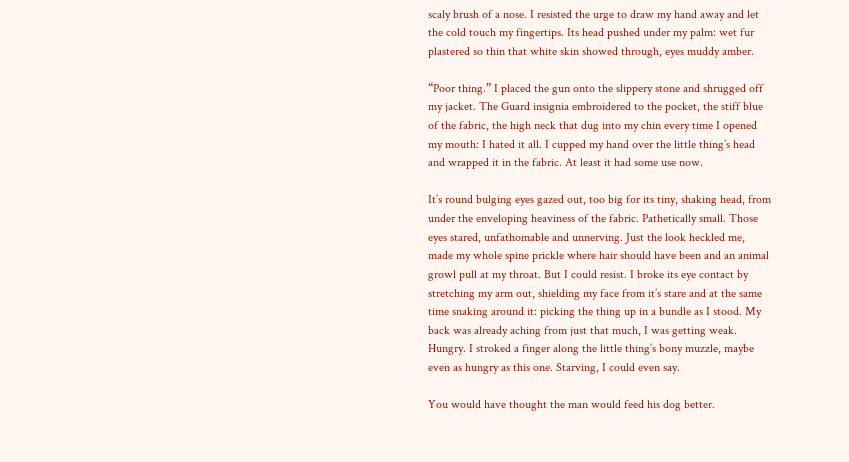scaly brush of a nose. I resisted the urge to draw my hand away and let the cold touch my fingertips. Its head pushed under my palm: wet fur plastered so thin that white skin showed through, eyes muddy amber.

“Poor thing.” I placed the gun onto the slippery stone and shrugged off my jacket. The Guard insignia embroidered to the pocket, the stiff blue of the fabric, the high neck that dug into my chin every time I opened my mouth: I hated it all. I cupped my hand over the little thing’s head and wrapped it in the fabric. At least it had some use now.

It’s round bulging eyes gazed out, too big for its tiny, shaking head, from under the enveloping heaviness of the fabric. Pathetically small. Those eyes stared, unfathomable and unnerving. Just the look heckled me, made my whole spine prickle where hair should have been and an animal growl pull at my throat. But I could resist. I broke its eye contact by stretching my arm out, shielding my face from it’s stare and at the same time snaking around it: picking the thing up in a bundle as I stood. My back was already aching from just that much, I was getting weak. Hungry. I stroked a finger along the little thing’s bony muzzle, maybe even as hungry as this one. Starving, I could even say.

You would have thought the man would feed his dog better.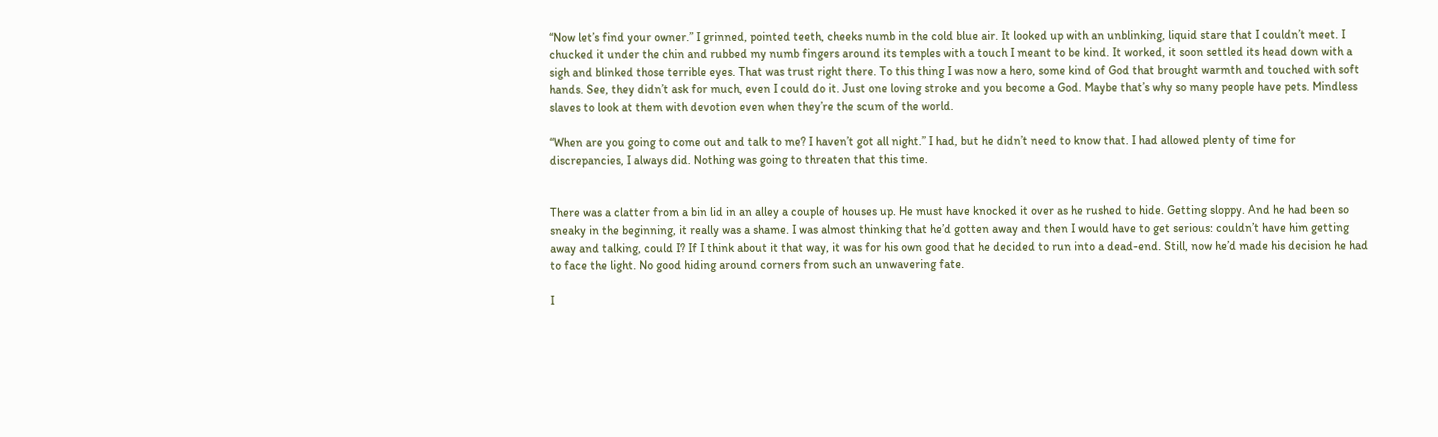“Now let’s find your owner.” I grinned, pointed teeth, cheeks numb in the cold blue air. It looked up with an unblinking, liquid stare that I couldn’t meet. I chucked it under the chin and rubbed my numb fingers around its temples with a touch I meant to be kind. It worked, it soon settled its head down with a sigh and blinked those terrible eyes. That was trust right there. To this thing I was now a hero, some kind of God that brought warmth and touched with soft hands. See, they didn’t ask for much, even I could do it. Just one loving stroke and you become a God. Maybe that’s why so many people have pets. Mindless slaves to look at them with devotion even when they’re the scum of the world.

“When are you going to come out and talk to me? I haven’t got all night.” I had, but he didn’t need to know that. I had allowed plenty of time for discrepancies, I always did. Nothing was going to threaten that this time.


There was a clatter from a bin lid in an alley a couple of houses up. He must have knocked it over as he rushed to hide. Getting sloppy. And he had been so sneaky in the beginning, it really was a shame. I was almost thinking that he’d gotten away and then I would have to get serious: couldn’t have him getting away and talking, could I? If I think about it that way, it was for his own good that he decided to run into a dead-end. Still, now he’d made his decision he had to face the light. No good hiding around corners from such an unwavering fate.

I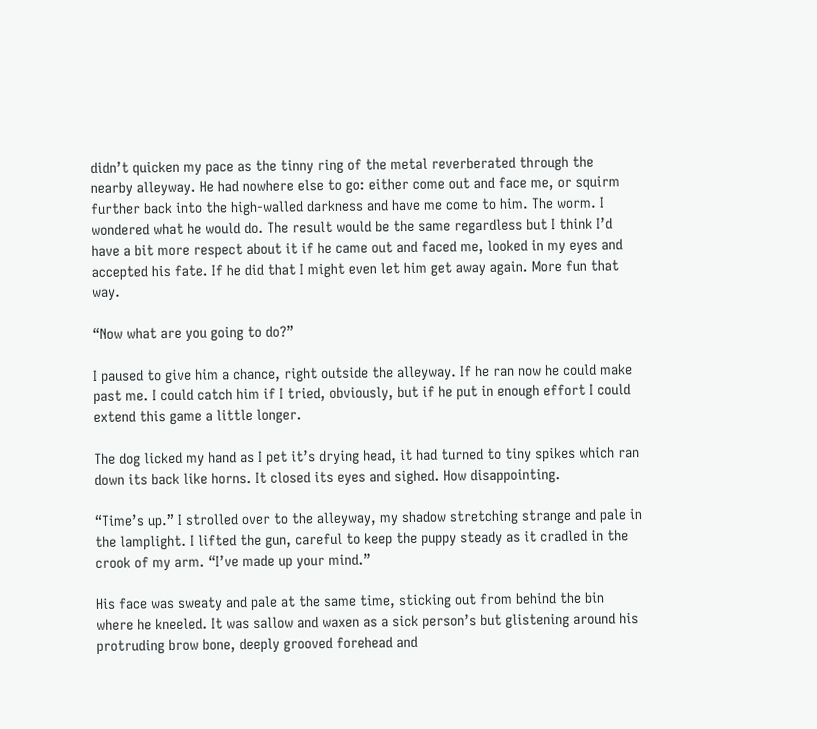didn’t quicken my pace as the tinny ring of the metal reverberated through the nearby alleyway. He had nowhere else to go: either come out and face me, or squirm further back into the high-walled darkness and have me come to him. The worm. I wondered what he would do. The result would be the same regardless but I think I’d have a bit more respect about it if he came out and faced me, looked in my eyes and accepted his fate. If he did that I might even let him get away again. More fun that way.

“Now what are you going to do?”

I paused to give him a chance, right outside the alleyway. If he ran now he could make past me. I could catch him if I tried, obviously, but if he put in enough effort I could extend this game a little longer.

The dog licked my hand as I pet it’s drying head, it had turned to tiny spikes which ran down its back like horns. It closed its eyes and sighed. How disappointing.

“Time’s up.” I strolled over to the alleyway, my shadow stretching strange and pale in the lamplight. I lifted the gun, careful to keep the puppy steady as it cradled in the crook of my arm. “I’ve made up your mind.”

His face was sweaty and pale at the same time, sticking out from behind the bin where he kneeled. It was sallow and waxen as a sick person’s but glistening around his protruding brow bone, deeply grooved forehead and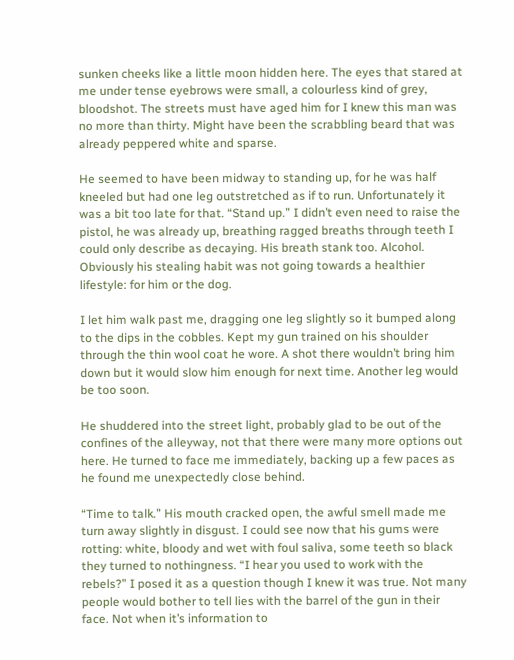sunken cheeks like a little moon hidden here. The eyes that stared at me under tense eyebrows were small, a colourless kind of grey, bloodshot. The streets must have aged him for I knew this man was no more than thirty. Might have been the scrabbling beard that was already peppered white and sparse.

He seemed to have been midway to standing up, for he was half kneeled but had one leg outstretched as if to run. Unfortunately it was a bit too late for that. “Stand up.” I didn’t even need to raise the pistol, he was already up, breathing ragged breaths through teeth I could only describe as decaying. His breath stank too. Alcohol. Obviously his stealing habit was not going towards a healthier lifestyle: for him or the dog.

I let him walk past me, dragging one leg slightly so it bumped along to the dips in the cobbles. Kept my gun trained on his shoulder through the thin wool coat he wore. A shot there wouldn’t bring him down but it would slow him enough for next time. Another leg would be too soon.

He shuddered into the street light, probably glad to be out of the confines of the alleyway, not that there were many more options out here. He turned to face me immediately, backing up a few paces as he found me unexpectedly close behind.

“Time to talk.” His mouth cracked open, the awful smell made me turn away slightly in disgust. I could see now that his gums were rotting: white, bloody and wet with foul saliva, some teeth so black they turned to nothingness. “I hear you used to work with the rebels?” I posed it as a question though I knew it was true. Not many people would bother to tell lies with the barrel of the gun in their face. Not when it’s information to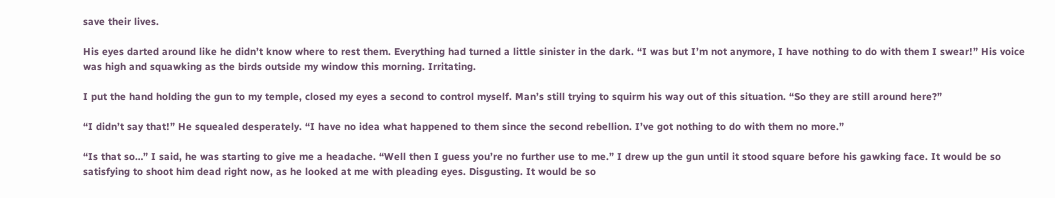save their lives.

His eyes darted around like he didn’t know where to rest them. Everything had turned a little sinister in the dark. “I was but I’m not anymore, I have nothing to do with them I swear!” His voice was high and squawking as the birds outside my window this morning. Irritating.

I put the hand holding the gun to my temple, closed my eyes a second to control myself. Man’s still trying to squirm his way out of this situation. “So they are still around here?”

“I didn’t say that!” He squealed desperately. “I have no idea what happened to them since the second rebellion. I’ve got nothing to do with them no more.”

“Is that so…” I said, he was starting to give me a headache. “Well then I guess you’re no further use to me.” I drew up the gun until it stood square before his gawking face. It would be so satisfying to shoot him dead right now, as he looked at me with pleading eyes. Disgusting. It would be so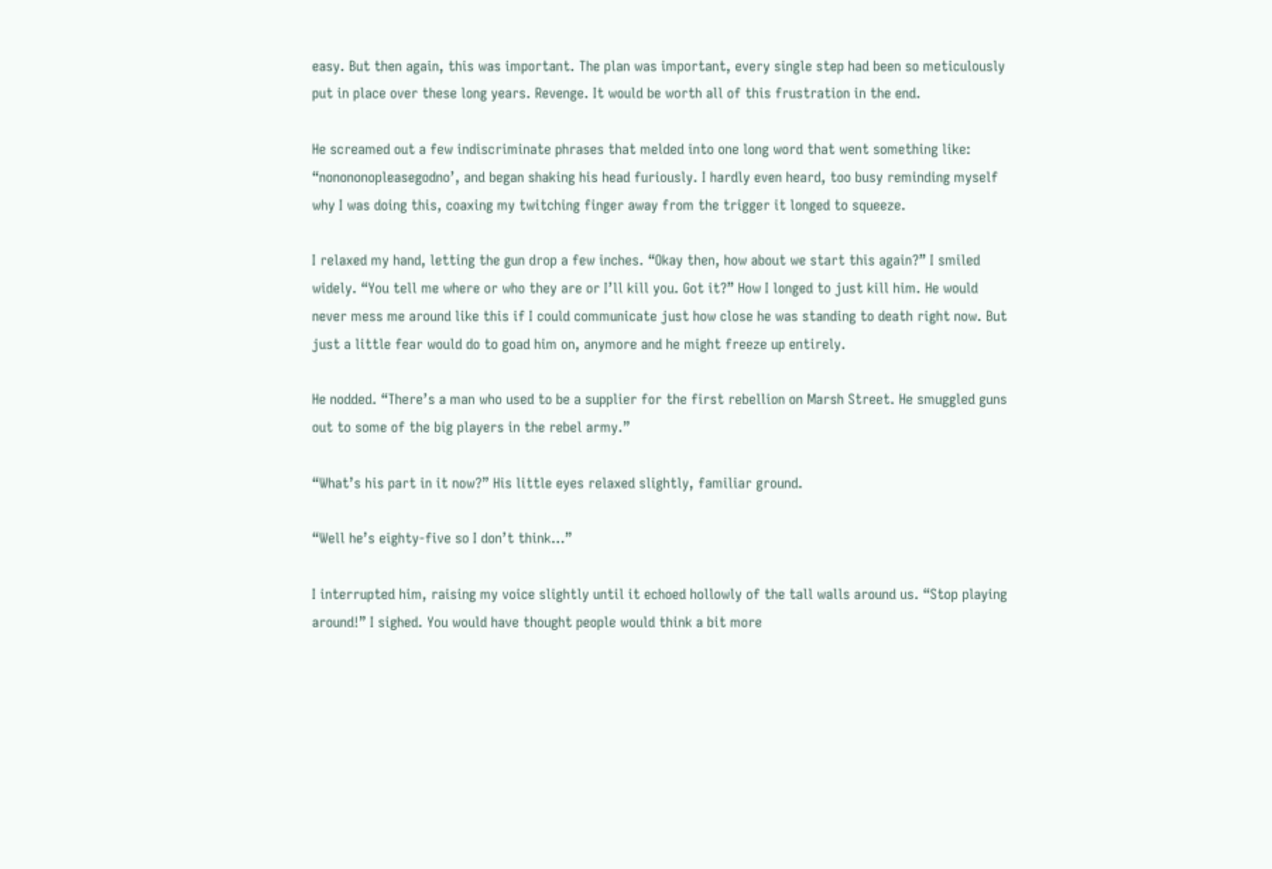easy. But then again, this was important. The plan was important, every single step had been so meticulously put in place over these long years. Revenge. It would be worth all of this frustration in the end.

He screamed out a few indiscriminate phrases that melded into one long word that went something like: “nonononopleasegodno’, and began shaking his head furiously. I hardly even heard, too busy reminding myself why I was doing this, coaxing my twitching finger away from the trigger it longed to squeeze.

I relaxed my hand, letting the gun drop a few inches. “Okay then, how about we start this again?” I smiled widely. “You tell me where or who they are or I’ll kill you. Got it?” How I longed to just kill him. He would never mess me around like this if I could communicate just how close he was standing to death right now. But just a little fear would do to goad him on, anymore and he might freeze up entirely.

He nodded. “There’s a man who used to be a supplier for the first rebellion on Marsh Street. He smuggled guns out to some of the big players in the rebel army.”

“What’s his part in it now?” His little eyes relaxed slightly, familiar ground.

“Well he’s eighty-five so I don’t think…”

I interrupted him, raising my voice slightly until it echoed hollowly of the tall walls around us. “Stop playing around!” I sighed. You would have thought people would think a bit more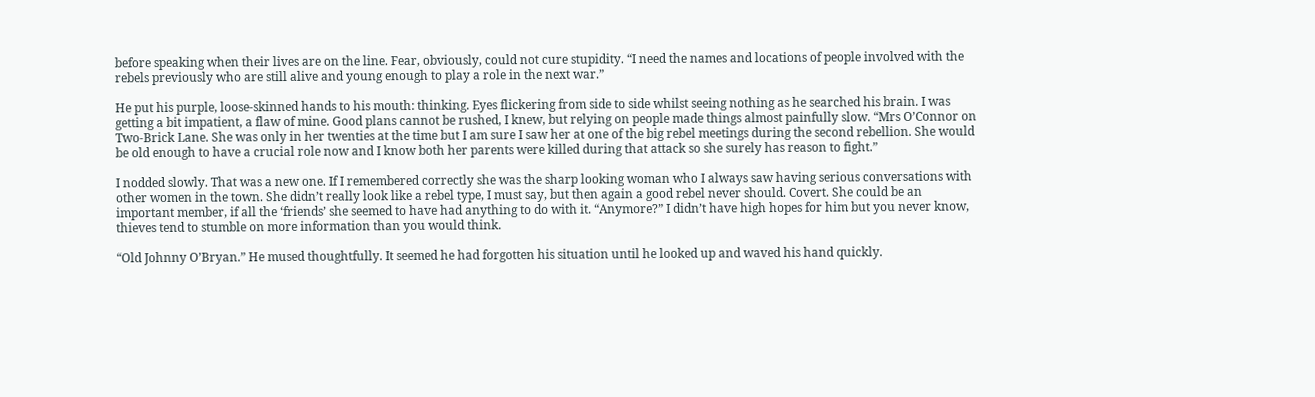before speaking when their lives are on the line. Fear, obviously, could not cure stupidity. “I need the names and locations of people involved with the rebels previously who are still alive and young enough to play a role in the next war.”

He put his purple, loose-skinned hands to his mouth: thinking. Eyes flickering from side to side whilst seeing nothing as he searched his brain. I was getting a bit impatient, a flaw of mine. Good plans cannot be rushed, I knew, but relying on people made things almost painfully slow. “Mrs O’Connor on Two-Brick Lane. She was only in her twenties at the time but I am sure I saw her at one of the big rebel meetings during the second rebellion. She would be old enough to have a crucial role now and I know both her parents were killed during that attack so she surely has reason to fight.”

I nodded slowly. That was a new one. If I remembered correctly she was the sharp looking woman who I always saw having serious conversations with other women in the town. She didn’t really look like a rebel type, I must say, but then again a good rebel never should. Covert. She could be an important member, if all the ‘friends’ she seemed to have had anything to do with it. “Anymore?” I didn’t have high hopes for him but you never know, thieves tend to stumble on more information than you would think.

“Old Johnny O’Bryan.” He mused thoughtfully. It seemed he had forgotten his situation until he looked up and waved his hand quickly.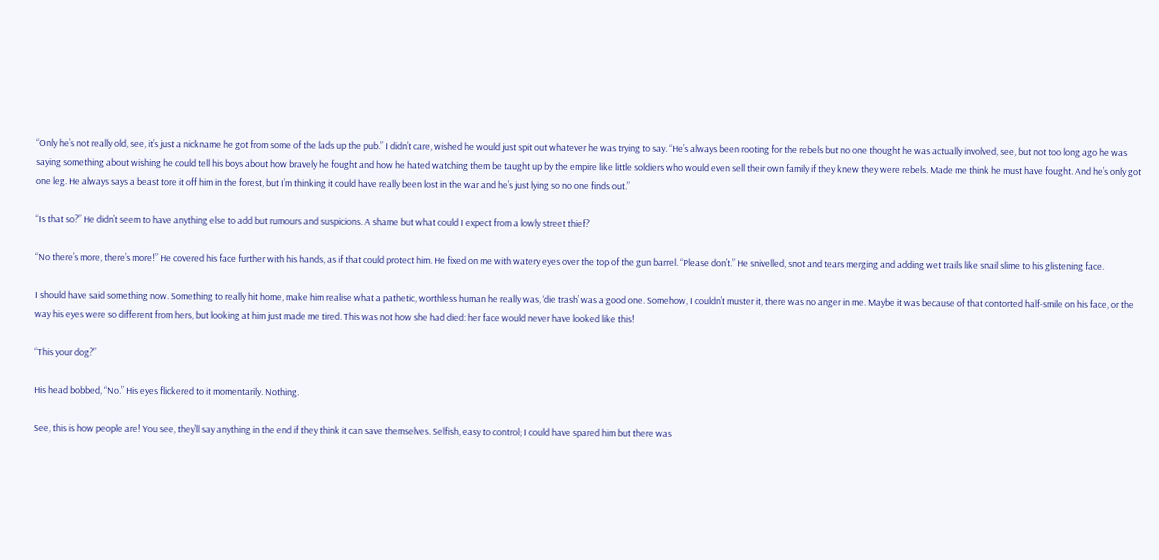“Only he’s not really old, see, it’s just a nickname he got from some of the lads up the pub.” I didn’t care, wished he would just spit out whatever he was trying to say. “He’s always been rooting for the rebels but no one thought he was actually involved, see, but not too long ago he was saying something about wishing he could tell his boys about how bravely he fought and how he hated watching them be taught up by the empire like little soldiers who would even sell their own family if they knew they were rebels. Made me think he must have fought. And he’s only got one leg. He always says a beast tore it off him in the forest, but I’m thinking it could have really been lost in the war and he’s just lying so no one finds out.”

“Is that so?” He didn’t seem to have anything else to add but rumours and suspicions. A shame but what could I expect from a lowly street thief?

“No there’s more, there’s more!” He covered his face further with his hands, as if that could protect him. He fixed on me with watery eyes over the top of the gun barrel. “Please don’t.” He snivelled, snot and tears merging and adding wet trails like snail slime to his glistening face.

I should have said something now. Something to really hit home, make him realise what a pathetic, worthless human he really was, ‘die trash’ was a good one. Somehow, I couldn’t muster it, there was no anger in me. Maybe it was because of that contorted half-smile on his face, or the way his eyes were so different from hers, but looking at him just made me tired. This was not how she had died: her face would never have looked like this!

“This your dog?”

His head bobbed, “No.” His eyes flickered to it momentarily. Nothing.

See, this is how people are! You see, they’ll say anything in the end if they think it can save themselves. Selfish, easy to control; I could have spared him but there was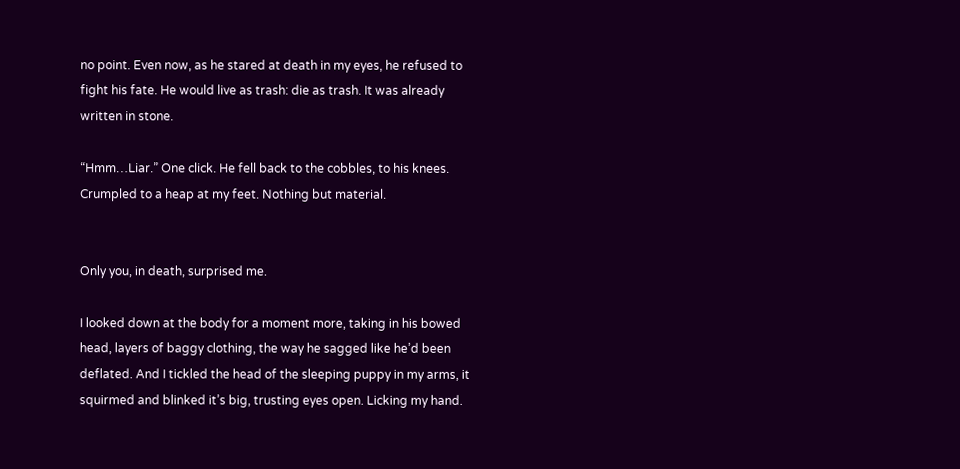no point. Even now, as he stared at death in my eyes, he refused to fight his fate. He would live as trash: die as trash. It was already written in stone.

“Hmm…Liar.” One click. He fell back to the cobbles, to his knees. Crumpled to a heap at my feet. Nothing but material.


Only you, in death, surprised me.

I looked down at the body for a moment more, taking in his bowed head, layers of baggy clothing, the way he sagged like he’d been deflated. And I tickled the head of the sleeping puppy in my arms, it squirmed and blinked it’s big, trusting eyes open. Licking my hand.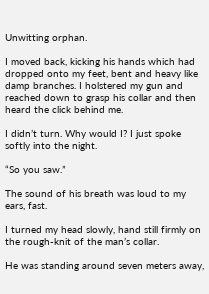Unwitting orphan.

I moved back, kicking his hands which had dropped onto my feet, bent and heavy like damp branches. I holstered my gun and reached down to grasp his collar and then heard the click behind me.

I didn’t turn. Why would I? I just spoke softly into the night.

“So you saw.”

The sound of his breath was loud to my ears, fast.

I turned my head slowly, hand still firmly on the rough-knit of the man’s collar.

He was standing around seven meters away,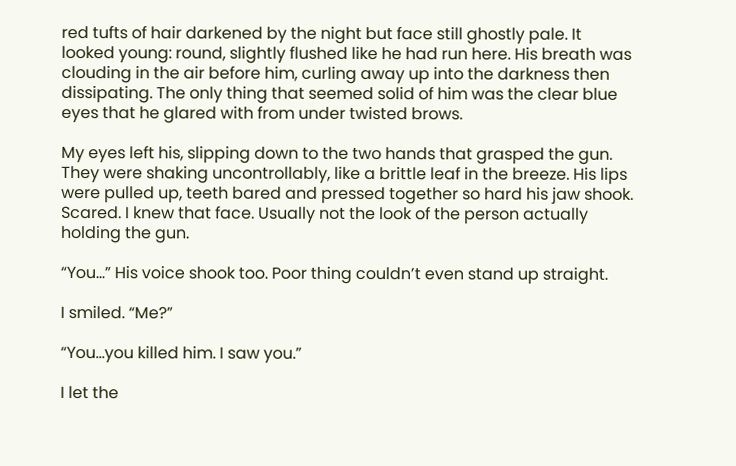red tufts of hair darkened by the night but face still ghostly pale. It looked young: round, slightly flushed like he had run here. His breath was clouding in the air before him, curling away up into the darkness then dissipating. The only thing that seemed solid of him was the clear blue eyes that he glared with from under twisted brows.

My eyes left his, slipping down to the two hands that grasped the gun. They were shaking uncontrollably, like a brittle leaf in the breeze. His lips were pulled up, teeth bared and pressed together so hard his jaw shook. Scared. I knew that face. Usually not the look of the person actually holding the gun.

“You…” His voice shook too. Poor thing couldn’t even stand up straight.

I smiled. “Me?”

“You…you killed him. I saw you.”

I let the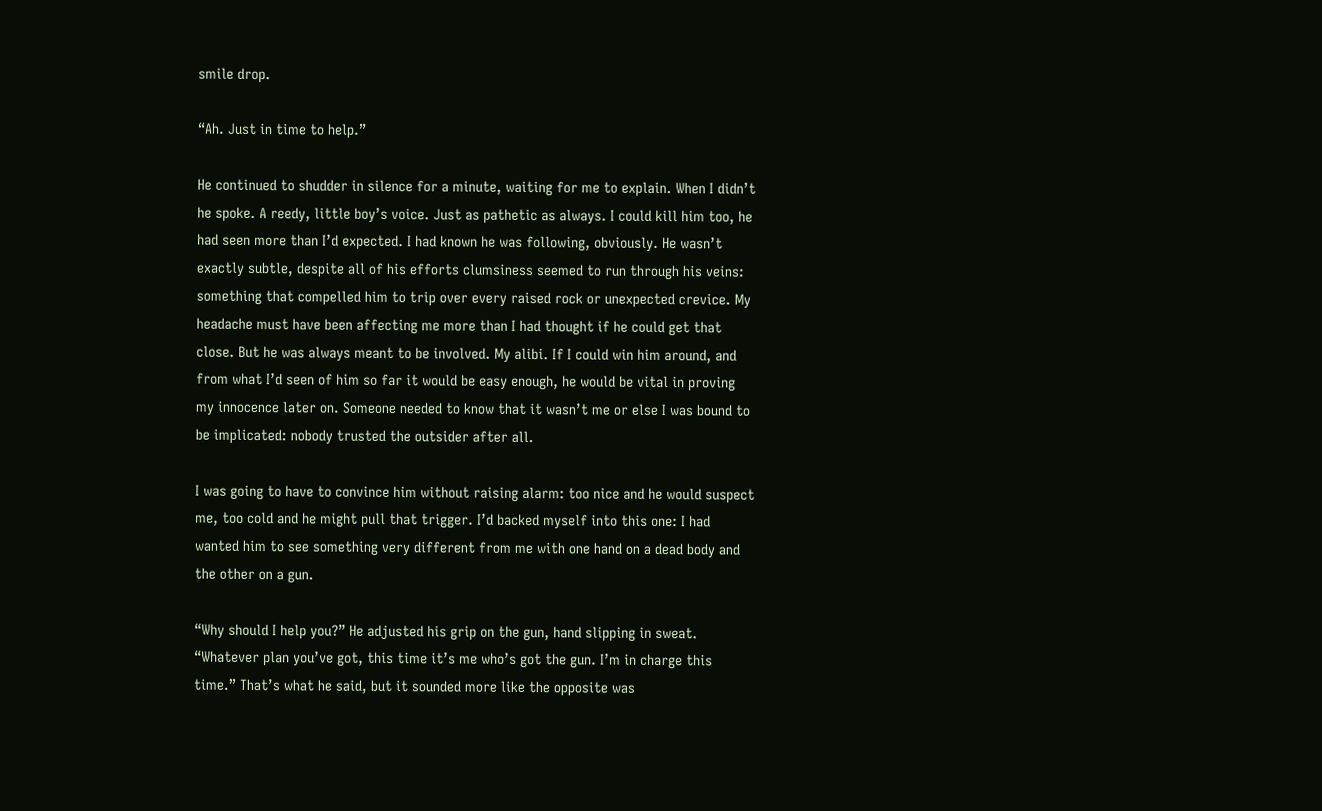smile drop.

“Ah. Just in time to help.”

He continued to shudder in silence for a minute, waiting for me to explain. When I didn’t he spoke. A reedy, little boy’s voice. Just as pathetic as always. I could kill him too, he had seen more than I’d expected. I had known he was following, obviously. He wasn’t exactly subtle, despite all of his efforts clumsiness seemed to run through his veins: something that compelled him to trip over every raised rock or unexpected crevice. My headache must have been affecting me more than I had thought if he could get that close. But he was always meant to be involved. My alibi. If I could win him around, and from what I’d seen of him so far it would be easy enough, he would be vital in proving my innocence later on. Someone needed to know that it wasn’t me or else I was bound to be implicated: nobody trusted the outsider after all.

I was going to have to convince him without raising alarm: too nice and he would suspect me, too cold and he might pull that trigger. I’d backed myself into this one: I had wanted him to see something very different from me with one hand on a dead body and the other on a gun.

“Why should I help you?” He adjusted his grip on the gun, hand slipping in sweat. “Whatever plan you’ve got, this time it’s me who’s got the gun. I’m in charge this time.” That’s what he said, but it sounded more like the opposite was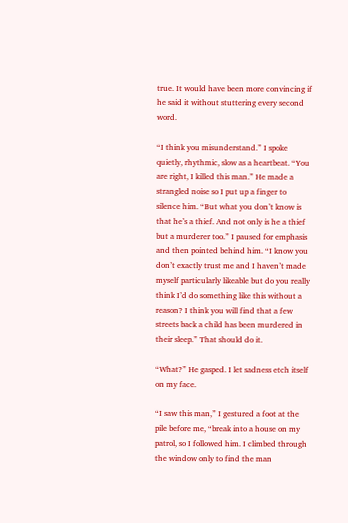true. It would have been more convincing if he said it without stuttering every second word.

“I think you misunderstand.” I spoke quietly, rhythmic, slow as a heartbeat. “You are right, I killed this man.” He made a strangled noise so I put up a finger to silence him. “But what you don’t know is that he’s a thief. And not only is he a thief but a murderer too.” I paused for emphasis and then pointed behind him. “I know you don’t exactly trust me and I haven’t made myself particularly likeable but do you really think I’d do something like this without a reason? I think you will find that a few streets back a child has been murdered in their sleep.” That should do it.

“What?” He gasped. I let sadness etch itself on my face.

“I saw this man,” I gestured a foot at the pile before me, “break into a house on my patrol, so I followed him. I climbed through the window only to find the man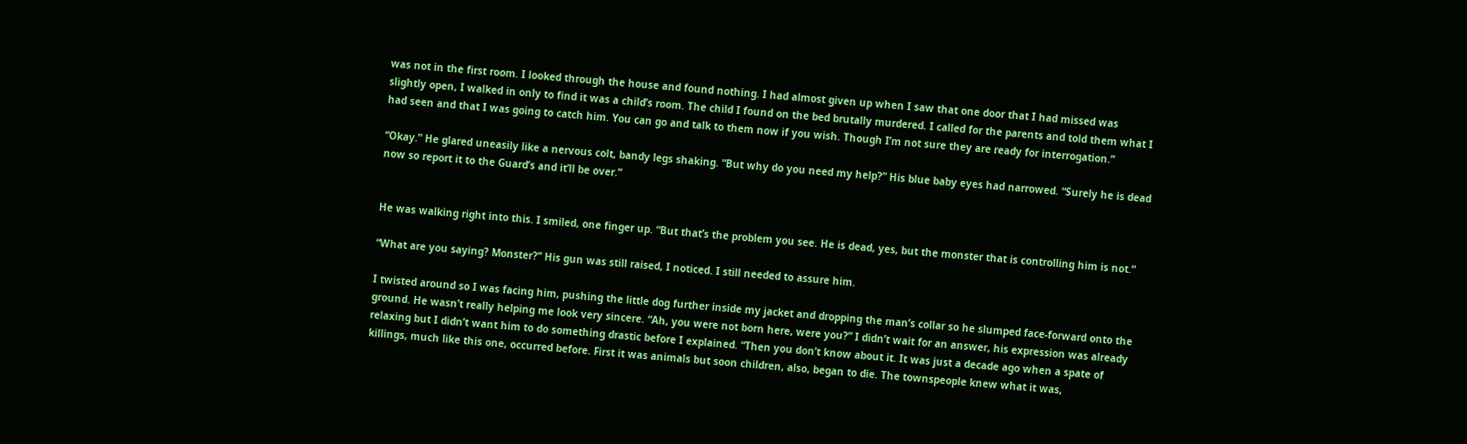was not in the first room. I looked through the house and found nothing. I had almost given up when I saw that one door that I had missed was slightly open, I walked in only to find it was a child’s room. The child I found on the bed brutally murdered. I called for the parents and told them what I had seen and that I was going to catch him. You can go and talk to them now if you wish. Though I’m not sure they are ready for interrogation.”

“Okay.” He glared uneasily like a nervous colt, bandy legs shaking. “But why do you need my help?” His blue baby eyes had narrowed. “Surely he is dead now so report it to the Guard’s and it’ll be over.”


He was walking right into this. I smiled, one finger up. “But that’s the problem you see. He is dead, yes, but the monster that is controlling him is not.”

“What are you saying? Monster?” His gun was still raised, I noticed. I still needed to assure him.

I twisted around so I was facing him, pushing the little dog further inside my jacket and dropping the man’s collar so he slumped face-forward onto the ground. He wasn’t really helping me look very sincere. “Ah, you were not born here, were you?” I didn’t wait for an answer, his expression was already relaxing but I didn’t want him to do something drastic before I explained. “Then you don’t know about it. It was just a decade ago when a spate of killings, much like this one, occurred before. First it was animals but soon children, also, began to die. The townspeople knew what it was,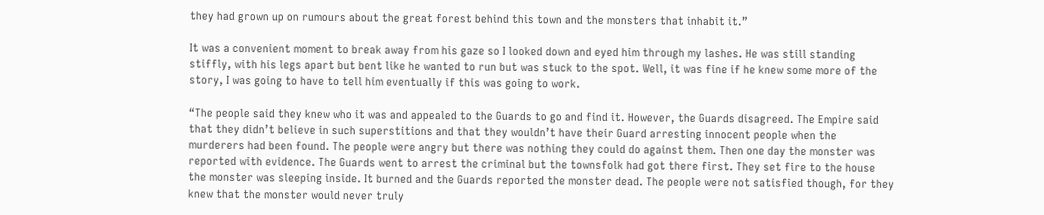they had grown up on rumours about the great forest behind this town and the monsters that inhabit it.”

It was a convenient moment to break away from his gaze so I looked down and eyed him through my lashes. He was still standing stiffly, with his legs apart but bent like he wanted to run but was stuck to the spot. Well, it was fine if he knew some more of the story, I was going to have to tell him eventually if this was going to work.

“The people said they knew who it was and appealed to the Guards to go and find it. However, the Guards disagreed. The Empire said that they didn’t believe in such superstitions and that they wouldn’t have their Guard arresting innocent people when the murderers had been found. The people were angry but there was nothing they could do against them. Then one day the monster was reported with evidence. The Guards went to arrest the criminal but the townsfolk had got there first. They set fire to the house the monster was sleeping inside. It burned and the Guards reported the monster dead. The people were not satisfied though, for they knew that the monster would never truly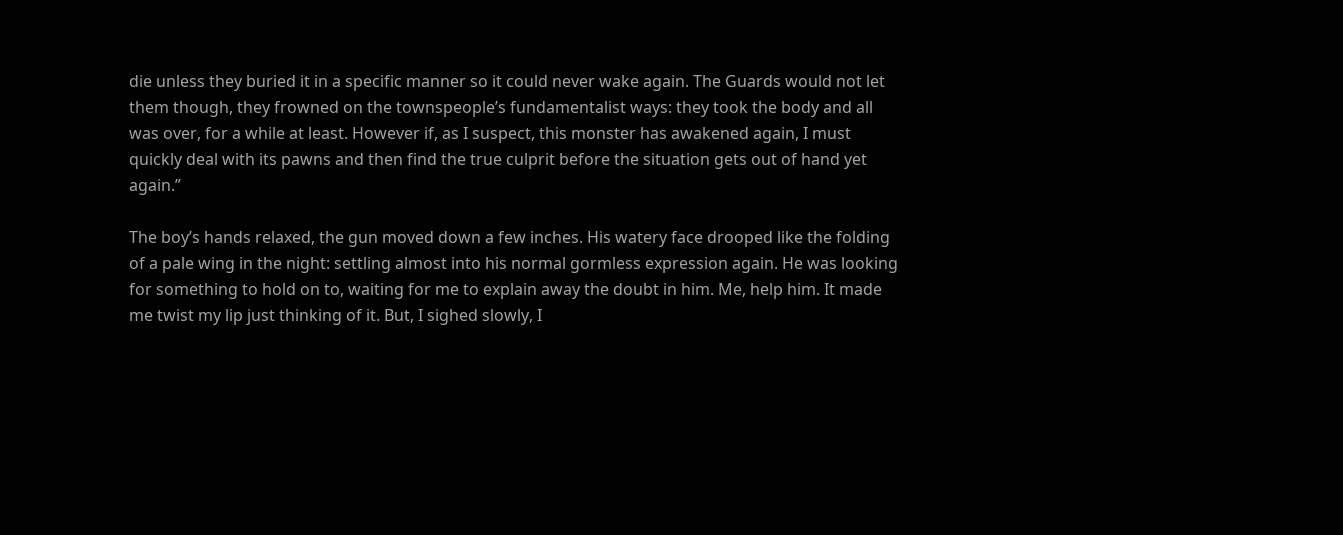die unless they buried it in a specific manner so it could never wake again. The Guards would not let them though, they frowned on the townspeople’s fundamentalist ways: they took the body and all was over, for a while at least. However if, as I suspect, this monster has awakened again, I must quickly deal with its pawns and then find the true culprit before the situation gets out of hand yet again.”

The boy’s hands relaxed, the gun moved down a few inches. His watery face drooped like the folding of a pale wing in the night: settling almost into his normal gormless expression again. He was looking for something to hold on to, waiting for me to explain away the doubt in him. Me, help him. It made me twist my lip just thinking of it. But, I sighed slowly, I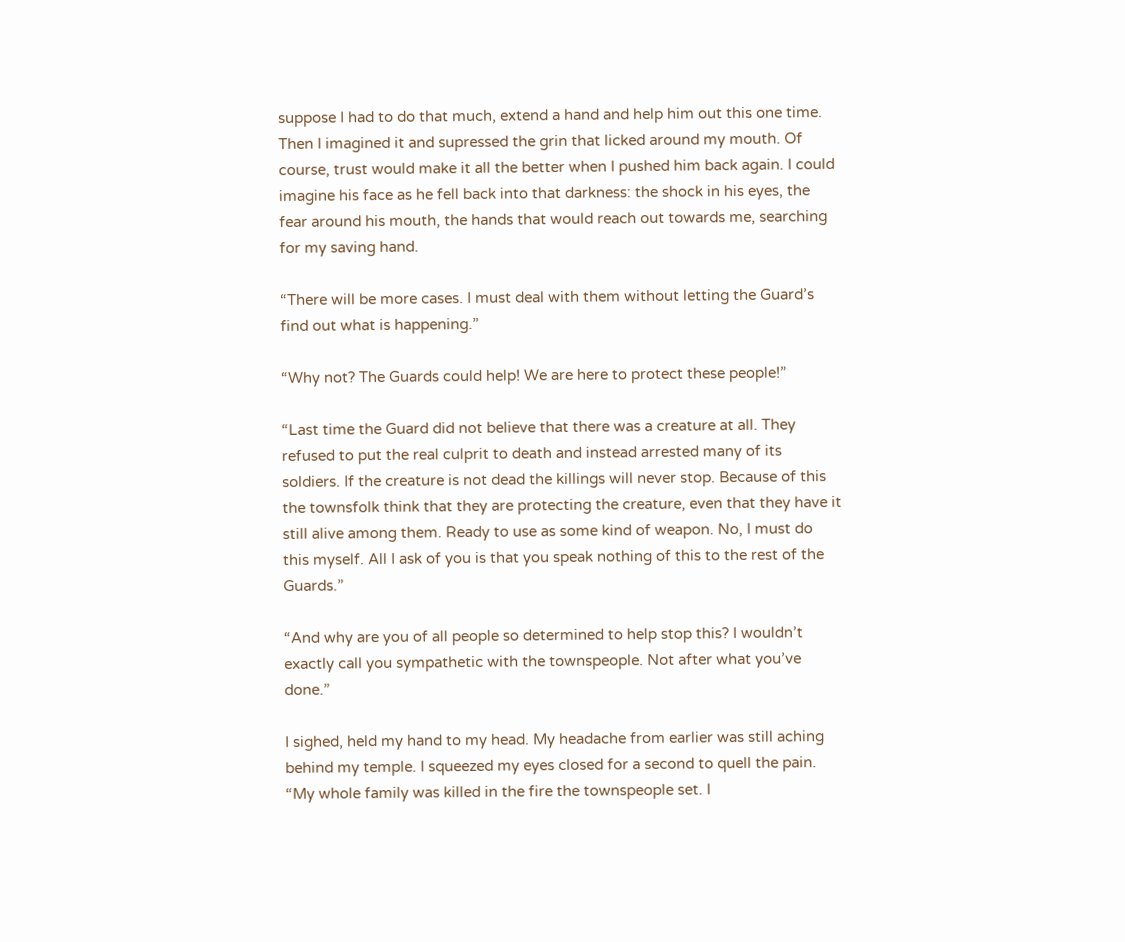suppose I had to do that much, extend a hand and help him out this one time. Then I imagined it and supressed the grin that licked around my mouth. Of course, trust would make it all the better when I pushed him back again. I could imagine his face as he fell back into that darkness: the shock in his eyes, the fear around his mouth, the hands that would reach out towards me, searching for my saving hand.

“There will be more cases. I must deal with them without letting the Guard’s find out what is happening.”

“Why not? The Guards could help! We are here to protect these people!”

“Last time the Guard did not believe that there was a creature at all. They refused to put the real culprit to death and instead arrested many of its soldiers. If the creature is not dead the killings will never stop. Because of this the townsfolk think that they are protecting the creature, even that they have it still alive among them. Ready to use as some kind of weapon. No, I must do this myself. All I ask of you is that you speak nothing of this to the rest of the Guards.”

“And why are you of all people so determined to help stop this? I wouldn’t exactly call you sympathetic with the townspeople. Not after what you’ve done.”

I sighed, held my hand to my head. My headache from earlier was still aching behind my temple. I squeezed my eyes closed for a second to quell the pain. “My whole family was killed in the fire the townspeople set. I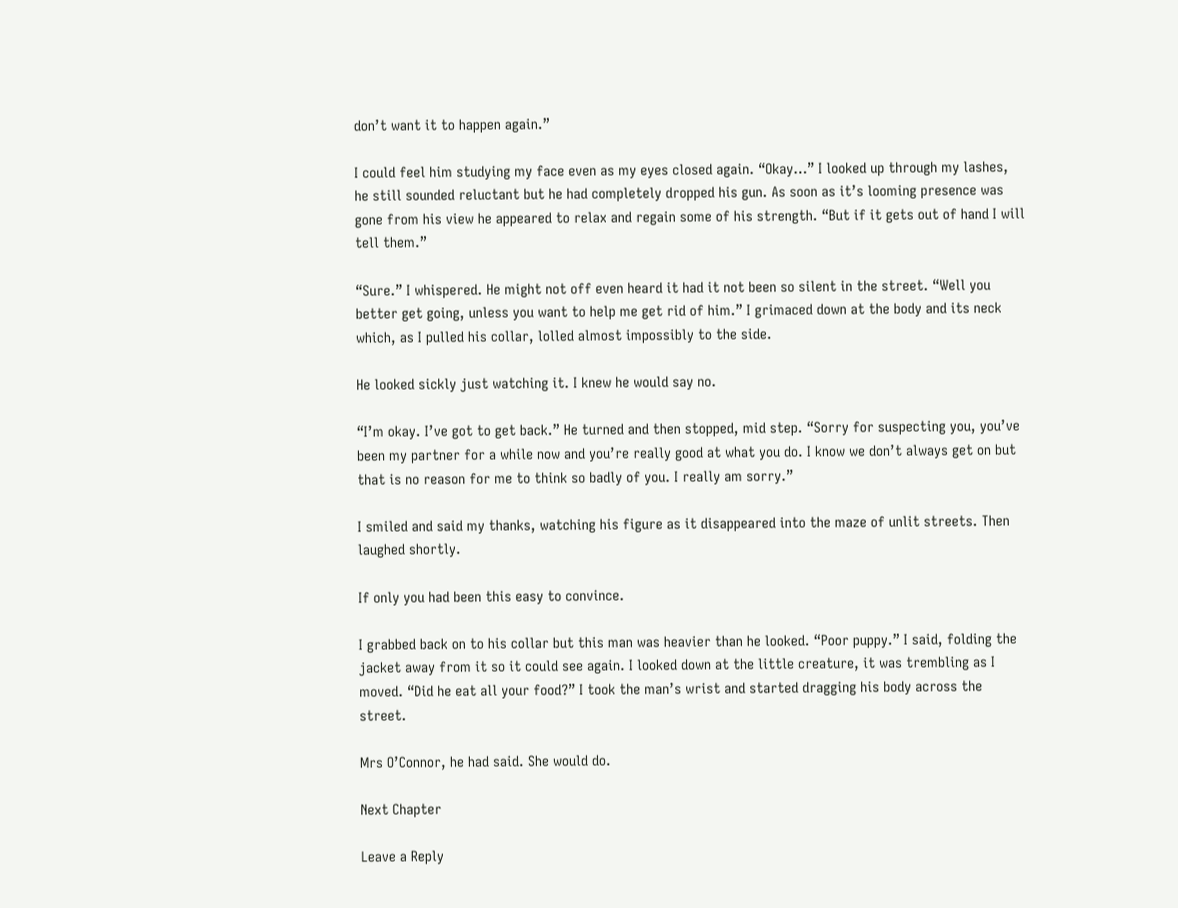don’t want it to happen again.”

I could feel him studying my face even as my eyes closed again. “Okay…” I looked up through my lashes, he still sounded reluctant but he had completely dropped his gun. As soon as it’s looming presence was gone from his view he appeared to relax and regain some of his strength. “But if it gets out of hand I will tell them.”

“Sure.” I whispered. He might not off even heard it had it not been so silent in the street. “Well you better get going, unless you want to help me get rid of him.” I grimaced down at the body and its neck which, as I pulled his collar, lolled almost impossibly to the side.

He looked sickly just watching it. I knew he would say no.

“I’m okay. I’ve got to get back.” He turned and then stopped, mid step. “Sorry for suspecting you, you’ve been my partner for a while now and you’re really good at what you do. I know we don’t always get on but that is no reason for me to think so badly of you. I really am sorry.”

I smiled and said my thanks, watching his figure as it disappeared into the maze of unlit streets. Then laughed shortly.

If only you had been this easy to convince.

I grabbed back on to his collar but this man was heavier than he looked. “Poor puppy.” I said, folding the jacket away from it so it could see again. I looked down at the little creature, it was trembling as I moved. “Did he eat all your food?” I took the man’s wrist and started dragging his body across the street.

Mrs O’Connor, he had said. She would do.

Next Chapter

Leave a Reply